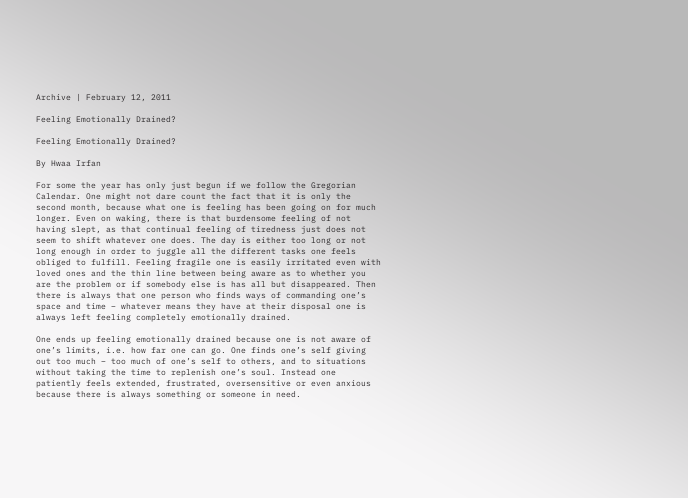Archive | February 12, 2011

Feeling Emotionally Drained?

Feeling Emotionally Drained?

By Hwaa Irfan

For some the year has only just begun if we follow the Gregorian Calendar. One might not dare count the fact that it is only the second month, because what one is feeling has been going on for much longer. Even on waking, there is that burdensome feeling of not having slept, as that continual feeling of tiredness just does not seem to shift whatever one does. The day is either too long or not long enough in order to juggle all the different tasks one feels obliged to fulfill. Feeling fragile one is easily irritated even with loved ones and the thin line between being aware as to whether you are the problem or if somebody else is has all but disappeared. Then there is always that one person who finds ways of commanding one’s space and time – whatever means they have at their disposal one is always left feeling completely emotionally drained.

One ends up feeling emotionally drained because one is not aware of one’s limits, i.e. how far one can go. One finds one’s self giving out too much – too much of one’s self to others, and to situations without taking the time to replenish one’s soul. Instead one patiently feels extended, frustrated, oversensitive or even anxious because there is always something or someone in need.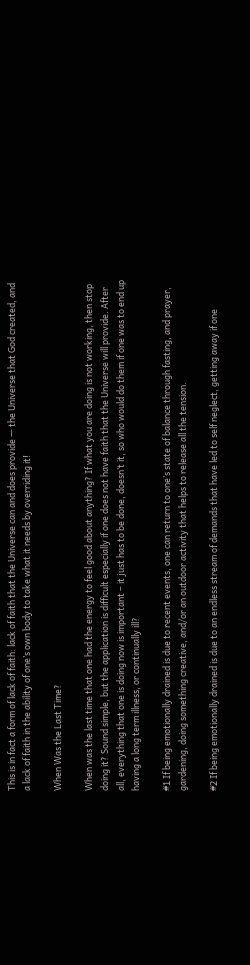This is in fact a form of lack of faith: lack of faith that the Universe can and does provide — the Universe that God created, and a lack of faith in the ability of one’s own body to take what it needs by overriding it!

When Was the Last Time?

When was the last time that one had the energy to feel good about anything? If what you are doing is not working, then stop doing it? Sound simple, but the application is difficult especially if one does not have faith that the Universe will provide. After all, everything that one is doing now is important – it just has to be done, doesn’t it, so who would do them if one was to end up having a long term illness, or continually ill?

#1 If being emotionally drained is due to recent events, one can return to one’s state of balance through fasting, and prayer, gardening, doing something creative, and/or an outdoor activity that helps to release all the tension.

#2 If being emotionally drained is due to an endless stream of demands that have led to self neglect, getting away if one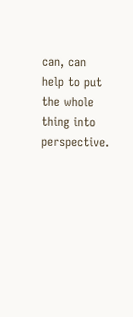can, can help to put the whole thing into perspective.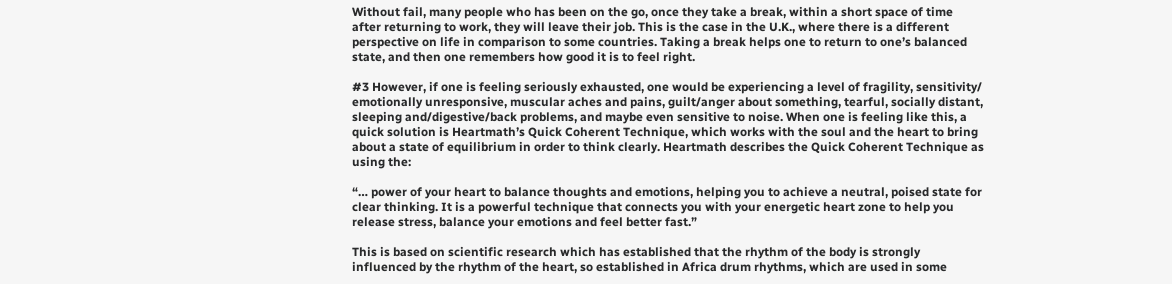Without fail, many people who has been on the go, once they take a break, within a short space of time after returning to work, they will leave their job. This is the case in the U.K., where there is a different perspective on life in comparison to some countries. Taking a break helps one to return to one’s balanced state, and then one remembers how good it is to feel right.

#3 However, if one is feeling seriously exhausted, one would be experiencing a level of fragility, sensitivity/ emotionally unresponsive, muscular aches and pains, guilt/anger about something, tearful, socially distant, sleeping and/digestive/back problems, and maybe even sensitive to noise. When one is feeling like this, a quick solution is Heartmath’s Quick Coherent Technique, which works with the soul and the heart to bring about a state of equilibrium in order to think clearly. Heartmath describes the Quick Coherent Technique as using the:

“… power of your heart to balance thoughts and emotions, helping you to achieve a neutral, poised state for clear thinking. It is a powerful technique that connects you with your energetic heart zone to help you release stress, balance your emotions and feel better fast.”

This is based on scientific research which has established that the rhythm of the body is strongly influenced by the rhythm of the heart, so established in Africa drum rhythms, which are used in some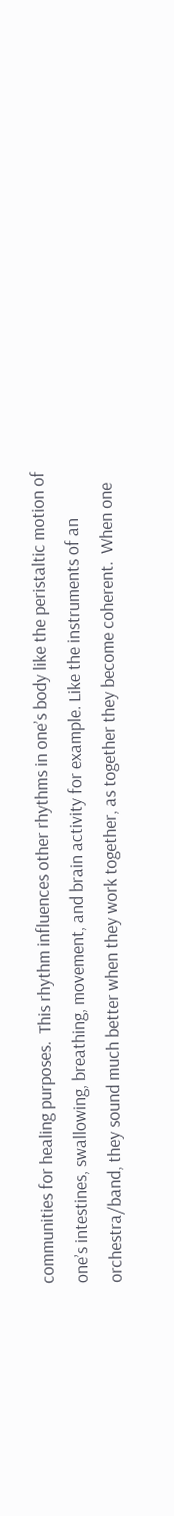communities for healing purposes.  This rhythm influences other rhythms in one’s body like the peristaltic motion of one’s intestines, swallowing, breathing, movement, and brain activity for example. Like the instruments of an orchestra/band, they sound much better when they work together, as together they become coherent.  When one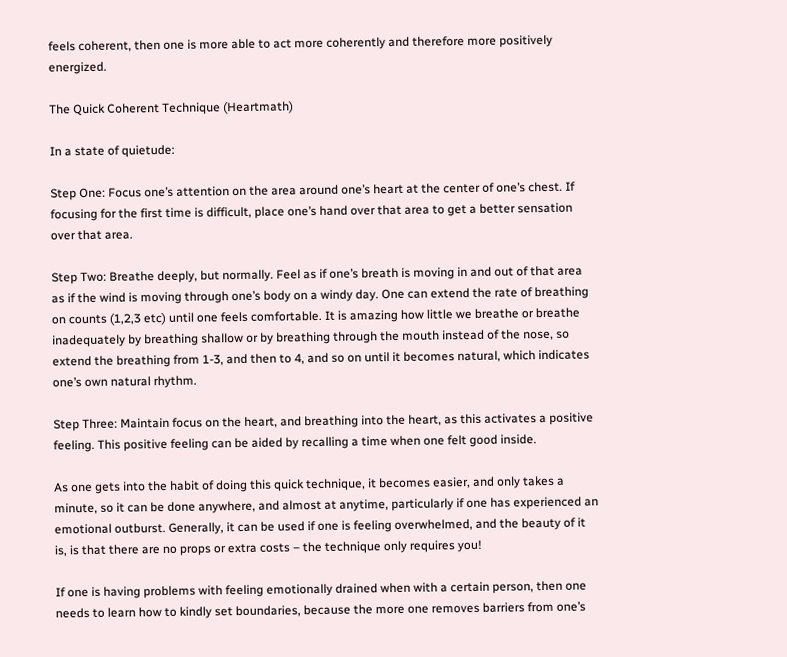feels coherent, then one is more able to act more coherently and therefore more positively energized.

The Quick Coherent Technique (Heartmath)

In a state of quietude:

Step One: Focus one’s attention on the area around one’s heart at the center of one’s chest. If focusing for the first time is difficult, place one’s hand over that area to get a better sensation over that area.

Step Two: Breathe deeply, but normally. Feel as if one’s breath is moving in and out of that area as if the wind is moving through one’s body on a windy day. One can extend the rate of breathing on counts (1,2,3 etc) until one feels comfortable. It is amazing how little we breathe or breathe inadequately by breathing shallow or by breathing through the mouth instead of the nose, so extend the breathing from 1-3, and then to 4, and so on until it becomes natural, which indicates one’s own natural rhythm.

Step Three: Maintain focus on the heart, and breathing into the heart, as this activates a positive feeling. This positive feeling can be aided by recalling a time when one felt good inside.

As one gets into the habit of doing this quick technique, it becomes easier, and only takes a minute, so it can be done anywhere, and almost at anytime, particularly if one has experienced an emotional outburst. Generally, it can be used if one is feeling overwhelmed, and the beauty of it is, is that there are no props or extra costs – the technique only requires you!

If one is having problems with feeling emotionally drained when with a certain person, then one needs to learn how to kindly set boundaries, because the more one removes barriers from one’s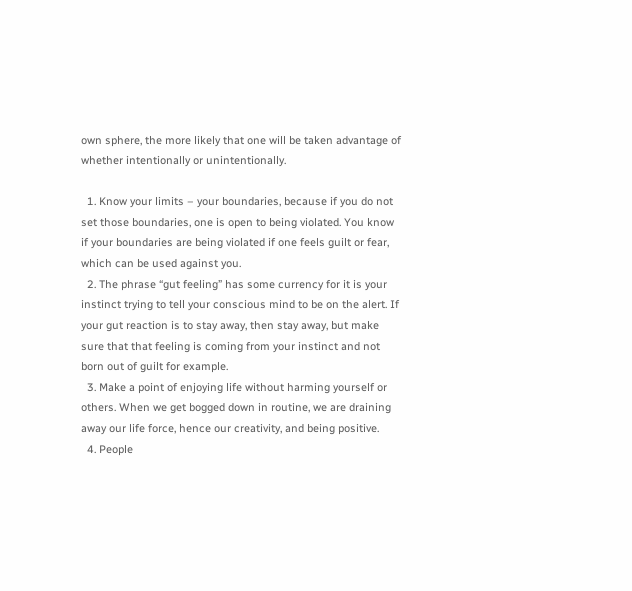own sphere, the more likely that one will be taken advantage of whether intentionally or unintentionally.

  1. Know your limits – your boundaries, because if you do not set those boundaries, one is open to being violated. You know if your boundaries are being violated if one feels guilt or fear, which can be used against you.
  2. The phrase “gut feeling” has some currency for it is your instinct trying to tell your conscious mind to be on the alert. If your gut reaction is to stay away, then stay away, but make sure that that feeling is coming from your instinct and not born out of guilt for example.
  3. Make a point of enjoying life without harming yourself or others. When we get bogged down in routine, we are draining away our life force, hence our creativity, and being positive.
  4. People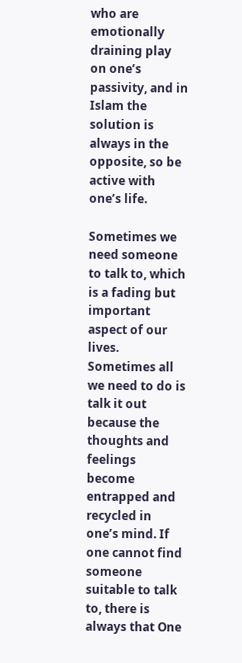who are emotionally draining play on one’s passivity, and in Islam the solution is always in the opposite, so be active with one’s life.

Sometimes we need someone to talk to, which is a fading but important aspect of our lives. Sometimes all we need to do is talk it out because the thoughts and feelings become entrapped and recycled in one’s mind. If one cannot find someone suitable to talk to, there is always that One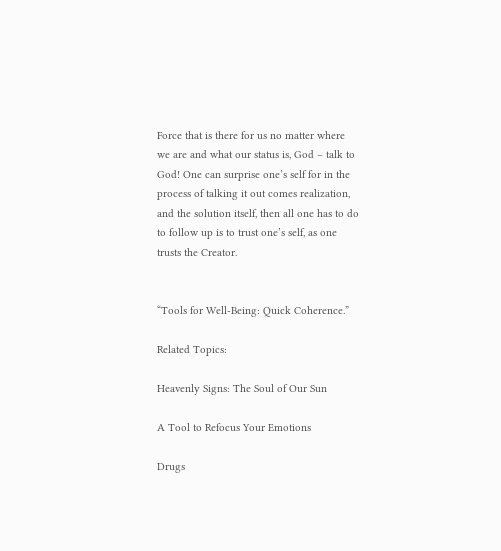Force that is there for us no matter where we are and what our status is, God – talk to God! One can surprise one’s self for in the process of talking it out comes realization, and the solution itself, then all one has to do to follow up is to trust one’s self, as one trusts the Creator.


“Tools for Well-Being: Quick Coherence.”

Related Topics:

Heavenly Signs: The Soul of Our Sun

A Tool to Refocus Your Emotions

Drugs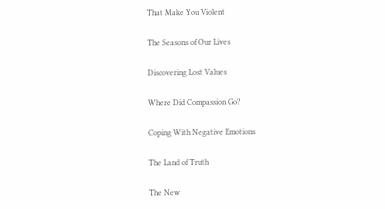That Make You Violent

The Seasons of Our Lives

Discovering Lost Values

Where Did Compassion Go?

Coping With Negative Emotions

The Land of Truth

The New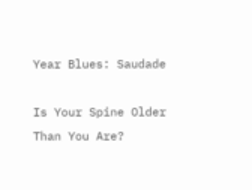Year Blues: Saudade

Is Your Spine Older Than You Are?